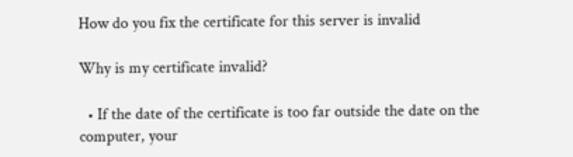How do you fix the certificate for this server is invalid

Why is my certificate invalid?

  • If the date of the certificate is too far outside the date on the computer, your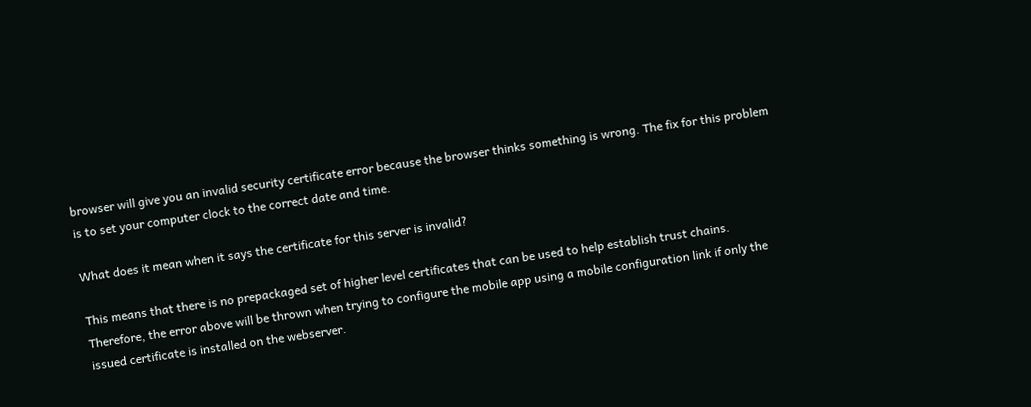browser will give you an invalid security certificate error because the browser thinks something is wrong. The fix for this problem is to set your computer clock to the correct date and time.

What does it mean when it says the certificate for this server is invalid?

This means that there is no prepackaged set of higher level certificates that can be used to help establish trust chains. Therefore, the error above will be thrown when trying to configure the mobile app using a mobile configuration link if only the issued certificate is installed on the webserver.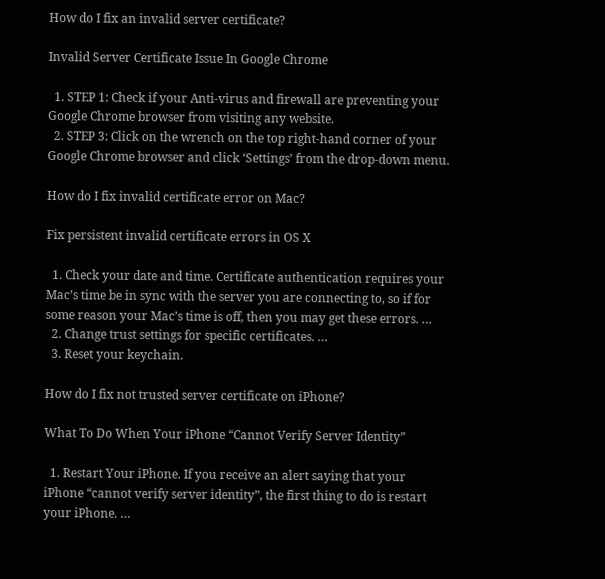How do I fix an invalid server certificate?

Invalid Server Certificate Issue In Google Chrome

  1. STEP 1: Check if your Anti-virus and firewall are preventing your Google Chrome browser from visiting any website.
  2. STEP 3: Click on the wrench on the top right-hand corner of your Google Chrome browser and click ‘Settings’ from the drop-down menu.

How do I fix invalid certificate error on Mac?

Fix persistent invalid certificate errors in OS X

  1. Check your date and time. Certificate authentication requires your Mac’s time be in sync with the server you are connecting to, so if for some reason your Mac’s time is off, then you may get these errors. …
  2. Change trust settings for specific certificates. …
  3. Reset your keychain.

How do I fix not trusted server certificate on iPhone?

What To Do When Your iPhone “Cannot Verify Server Identity”

  1. Restart Your iPhone. If you receive an alert saying that your iPhone “cannot verify server identity”, the first thing to do is restart your iPhone. …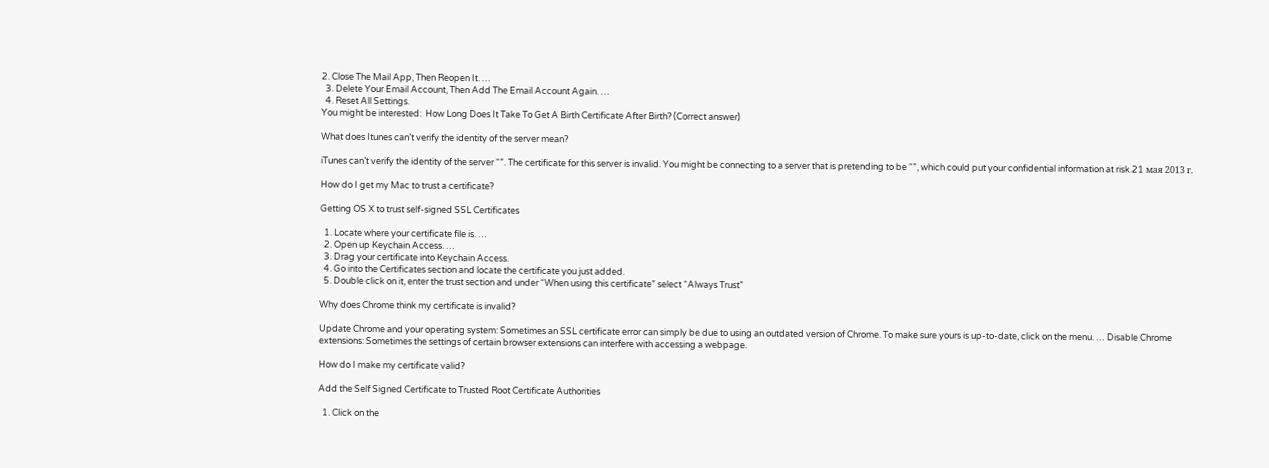2. Close The Mail App, Then Reopen It. …
  3. Delete Your Email Account, Then Add The Email Account Again. …
  4. Reset All Settings.
You might be interested:  How Long Does It Take To Get A Birth Certificate After Birth? (Correct answer)

What does Itunes can’t verify the identity of the server mean?

iTunes can’t verify the identity of the server “”. The certificate for this server is invalid. You might be connecting to a server that is pretending to be “”, which could put your confidential information at risk.21 мая 2013 г.

How do I get my Mac to trust a certificate?

Getting OS X to trust self-signed SSL Certificates

  1. Locate where your certificate file is. …
  2. Open up Keychain Access. …
  3. Drag your certificate into Keychain Access.
  4. Go into the Certificates section and locate the certificate you just added.
  5. Double click on it, enter the trust section and under “When using this certificate” select “Always Trust”

Why does Chrome think my certificate is invalid?

Update Chrome and your operating system: Sometimes an SSL certificate error can simply be due to using an outdated version of Chrome. To make sure yours is up-to-date, click on the menu. … Disable Chrome extensions: Sometimes the settings of certain browser extensions can interfere with accessing a webpage.

How do I make my certificate valid?

Add the Self Signed Certificate to Trusted Root Certificate Authorities

  1. Click on the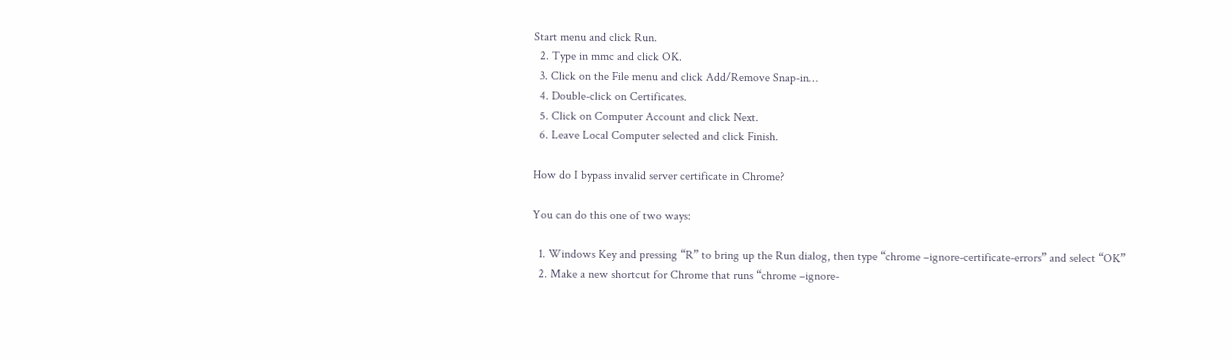Start menu and click Run.
  2. Type in mmc and click OK.
  3. Click on the File menu and click Add/Remove Snap-in…
  4. Double-click on Certificates.
  5. Click on Computer Account and click Next.
  6. Leave Local Computer selected and click Finish.

How do I bypass invalid server certificate in Chrome?

You can do this one of two ways:

  1. Windows Key and pressing “R” to bring up the Run dialog, then type “chrome –ignore-certificate-errors” and select “OK”
  2. Make a new shortcut for Chrome that runs “chrome –ignore-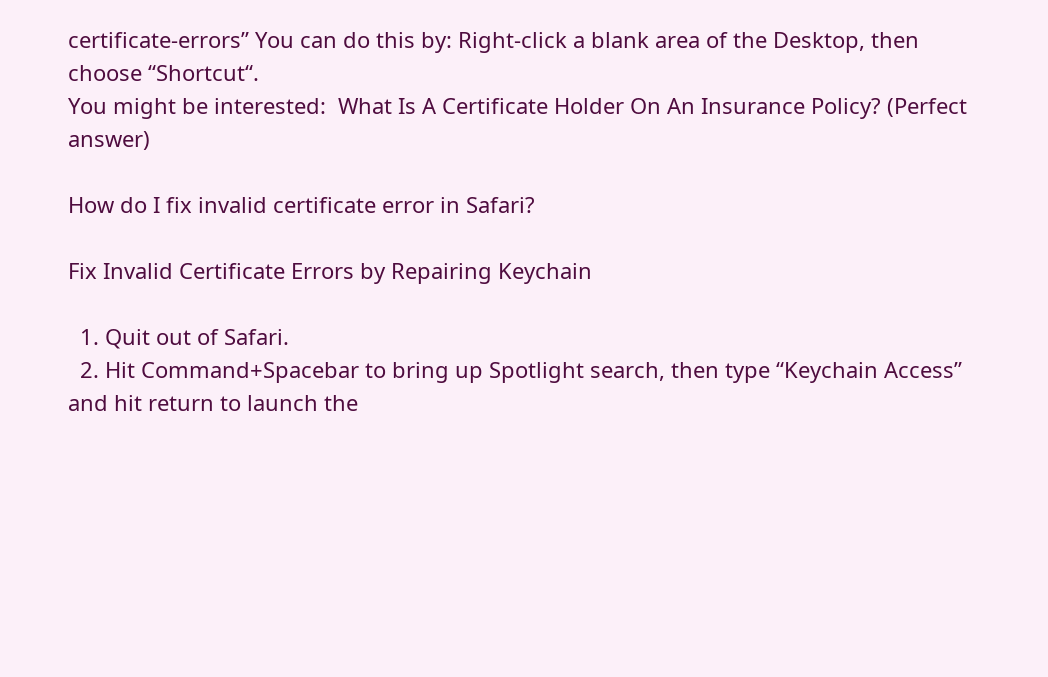certificate-errors” You can do this by: Right-click a blank area of the Desktop, then choose “Shortcut“.
You might be interested:  What Is A Certificate Holder On An Insurance Policy? (Perfect answer)

How do I fix invalid certificate error in Safari?

Fix Invalid Certificate Errors by Repairing Keychain

  1. Quit out of Safari.
  2. Hit Command+Spacebar to bring up Spotlight search, then type “Keychain Access” and hit return to launch the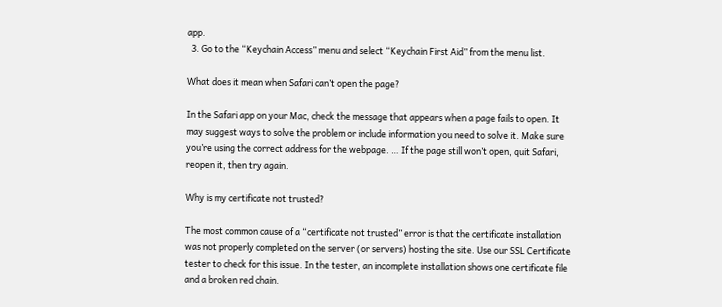app.
  3. Go to the “Keychain Access” menu and select “Keychain First Aid” from the menu list.

What does it mean when Safari can’t open the page?

In the Safari app on your Mac, check the message that appears when a page fails to open. It may suggest ways to solve the problem or include information you need to solve it. Make sure you’re using the correct address for the webpage. … If the page still won’t open, quit Safari, reopen it, then try again.

Why is my certificate not trusted?

The most common cause of a “certificate not trusted” error is that the certificate installation was not properly completed on the server (or servers) hosting the site. Use our SSL Certificate tester to check for this issue. In the tester, an incomplete installation shows one certificate file and a broken red chain.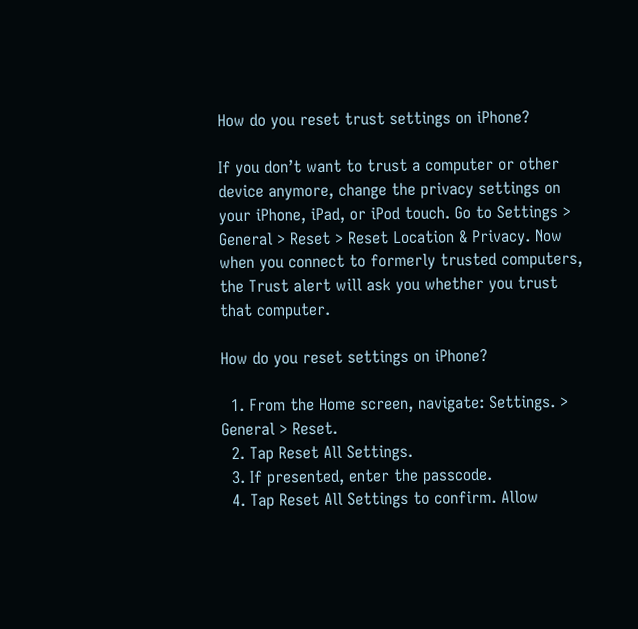How do you reset trust settings on iPhone?

If you don’t want to trust a computer or other device anymore, change the privacy settings on your iPhone, iPad, or iPod touch. Go to Settings > General > Reset > Reset Location & Privacy. Now when you connect to formerly trusted computers, the Trust alert will ask you whether you trust that computer.

How do you reset settings on iPhone?

  1. From the Home screen, navigate: Settings. > General > Reset.
  2. Tap Reset All Settings.
  3. If presented, enter the passcode.
  4. Tap Reset All Settings to confirm. Allow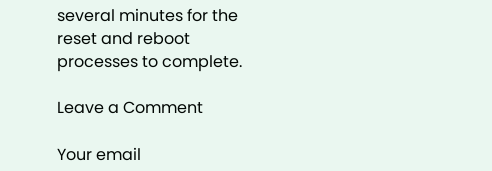several minutes for the reset and reboot processes to complete.

Leave a Comment

Your email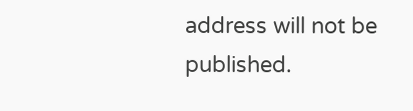address will not be published.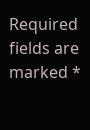Required fields are marked *